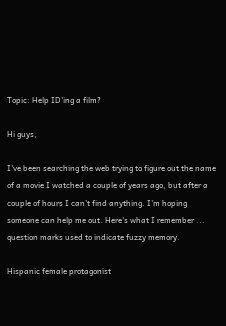Topic: Help ID'ing a film?

Hi guys,

I've been searching the web trying to figure out the name of a movie I watched a couple of years ago, but after a couple of hours I can't find anything. I'm hoping someone can help me out. Here's what I remember ... question marks used to indicate fuzzy memory.

Hispanic female protagonist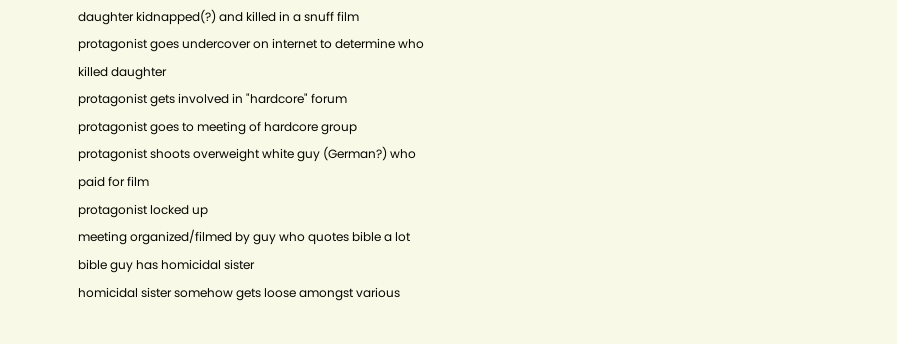daughter kidnapped(?) and killed in a snuff film
protagonist goes undercover on internet to determine who killed daughter
protagonist gets involved in "hardcore" forum
protagonist goes to meeting of hardcore group
protagonist shoots overweight white guy (German?) who paid for film
protagonist locked up
meeting organized/filmed by guy who quotes bible a lot
bible guy has homicidal sister
homicidal sister somehow gets loose amongst various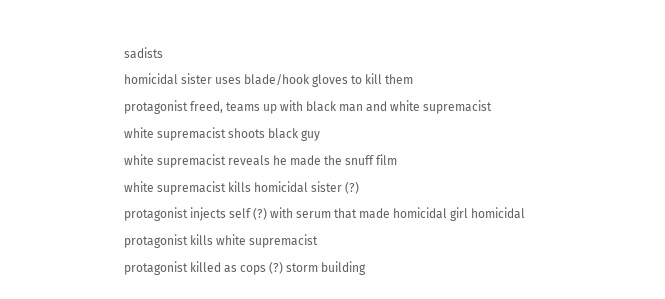sadists
homicidal sister uses blade/hook gloves to kill them
protagonist freed, teams up with black man and white supremacist
white supremacist shoots black guy
white supremacist reveals he made the snuff film
white supremacist kills homicidal sister (?)
protagonist injects self (?) with serum that made homicidal girl homicidal
protagonist kills white supremacist
protagonist killed as cops (?) storm building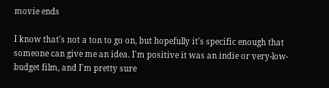movie ends

I know that's not a ton to go on, but hopefully it's specific enough that someone can give me an idea. I'm positive it was an indie or very-low-budget film, and I'm pretty sure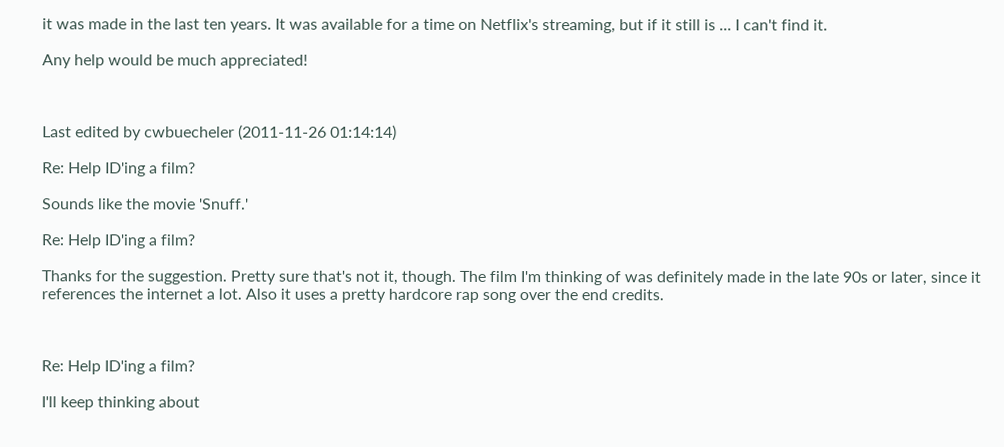it was made in the last ten years. It was available for a time on Netflix's streaming, but if it still is ... I can't find it.

Any help would be much appreciated!



Last edited by cwbuecheler (2011-11-26 01:14:14)

Re: Help ID'ing a film?

Sounds like the movie 'Snuff.'

Re: Help ID'ing a film?

Thanks for the suggestion. Pretty sure that's not it, though. The film I'm thinking of was definitely made in the late 90s or later, since it references the internet a lot. Also it uses a pretty hardcore rap song over the end credits.



Re: Help ID'ing a film?

I'll keep thinking about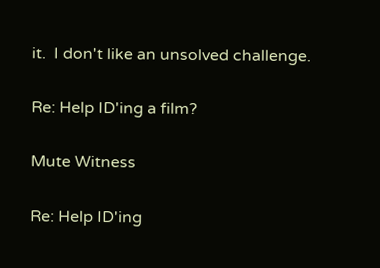it.  I don't like an unsolved challenge.

Re: Help ID'ing a film?

Mute Witness

Re: Help ID'ing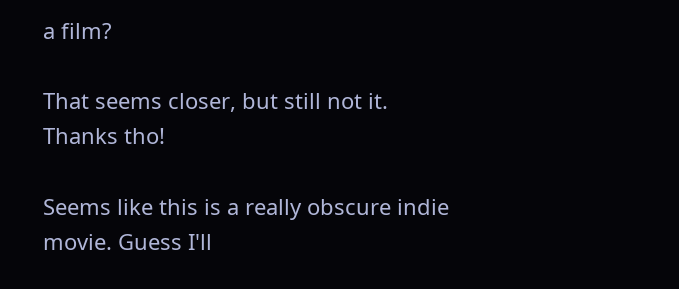a film?

That seems closer, but still not it. Thanks tho!

Seems like this is a really obscure indie movie. Guess I'll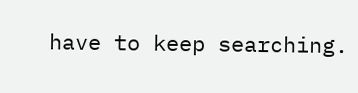have to keep searching.